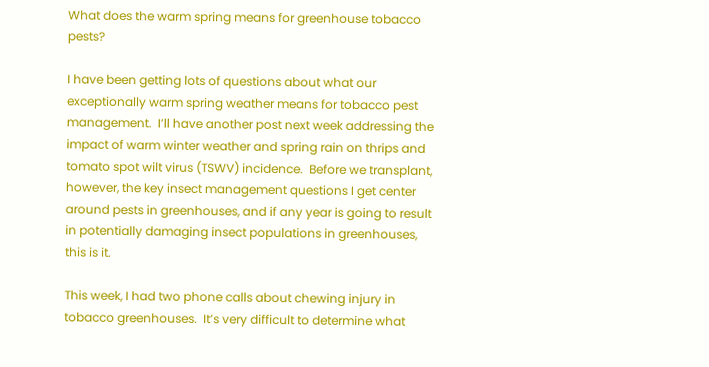What does the warm spring means for greenhouse tobacco pests?

I have been getting lots of questions about what our exceptionally warm spring weather means for tobacco pest management.  I’ll have another post next week addressing the impact of warm winter weather and spring rain on thrips and tomato spot wilt virus (TSWV) incidence.  Before we transplant, however, the key insect management questions I get center around pests in greenhouses, and if any year is going to result in potentially damaging insect populations in greenhouses, this is it.

This week, I had two phone calls about chewing injury in tobacco greenhouses.  It’s very difficult to determine what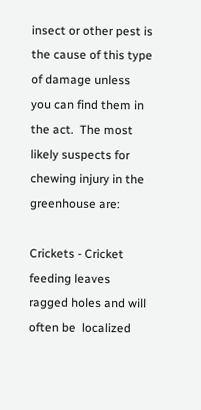insect or other pest is the cause of this type of damage unless you can find them in the act.  The most likely suspects for chewing injury in the greenhouse are:

Crickets - Cricket feeding leaves ragged holes and will often be  localized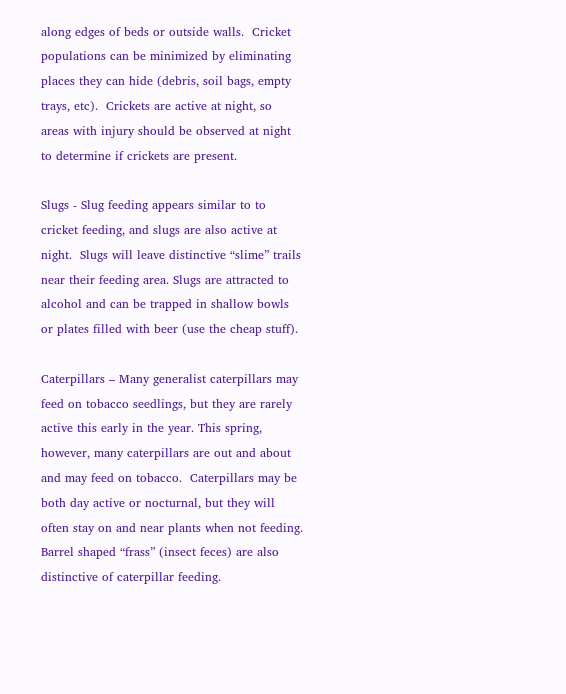along edges of beds or outside walls.  Cricket populations can be minimized by eliminating places they can hide (debris, soil bags, empty trays, etc).  Crickets are active at night, so areas with injury should be observed at night to determine if crickets are present.

Slugs - Slug feeding appears similar to to cricket feeding, and slugs are also active at night.  Slugs will leave distinctive “slime” trails near their feeding area. Slugs are attracted to alcohol and can be trapped in shallow bowls or plates filled with beer (use the cheap stuff).

Caterpillars – Many generalist caterpillars may feed on tobacco seedlings, but they are rarely active this early in the year. This spring, however, many caterpillars are out and about and may feed on tobacco.  Caterpillars may be both day active or nocturnal, but they will often stay on and near plants when not feeding.  Barrel shaped “frass” (insect feces) are also distinctive of caterpillar feeding.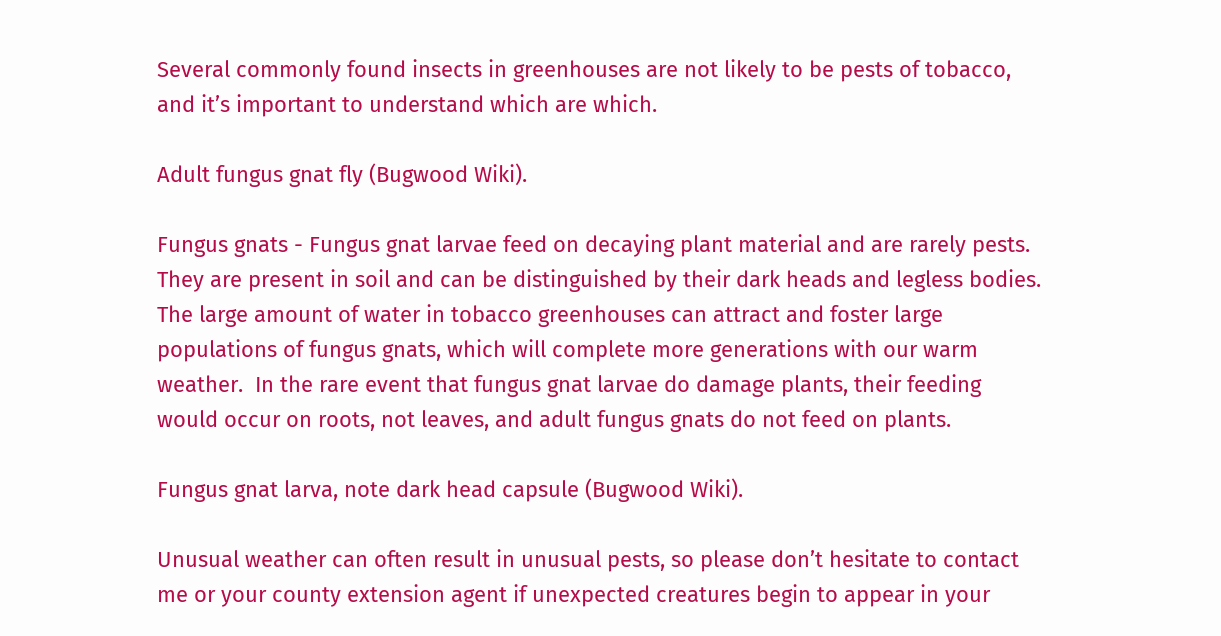Several commonly found insects in greenhouses are not likely to be pests of tobacco, and it’s important to understand which are which.

Adult fungus gnat fly (Bugwood Wiki).

Fungus gnats - Fungus gnat larvae feed on decaying plant material and are rarely pests.  They are present in soil and can be distinguished by their dark heads and legless bodies. The large amount of water in tobacco greenhouses can attract and foster large populations of fungus gnats, which will complete more generations with our warm weather.  In the rare event that fungus gnat larvae do damage plants, their feeding would occur on roots, not leaves, and adult fungus gnats do not feed on plants.

Fungus gnat larva, note dark head capsule (Bugwood Wiki).

Unusual weather can often result in unusual pests, so please don’t hesitate to contact me or your county extension agent if unexpected creatures begin to appear in your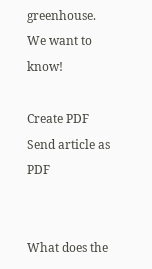greenhouse.  We want to know!

Create PDF    Send article as PDF


What does the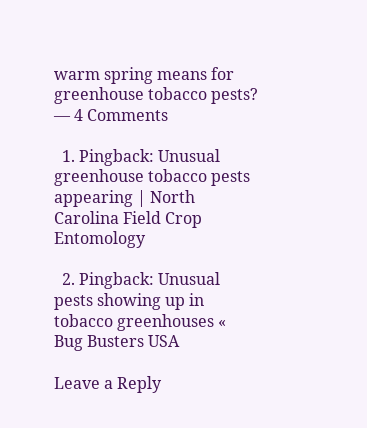warm spring means for greenhouse tobacco pests? — 4 Comments

  1. Pingback: Unusual greenhouse tobacco pests appearing | North Carolina Field Crop Entomology

  2. Pingback: Unusual pests showing up in tobacco greenhouses « Bug Busters USA

Leave a Reply